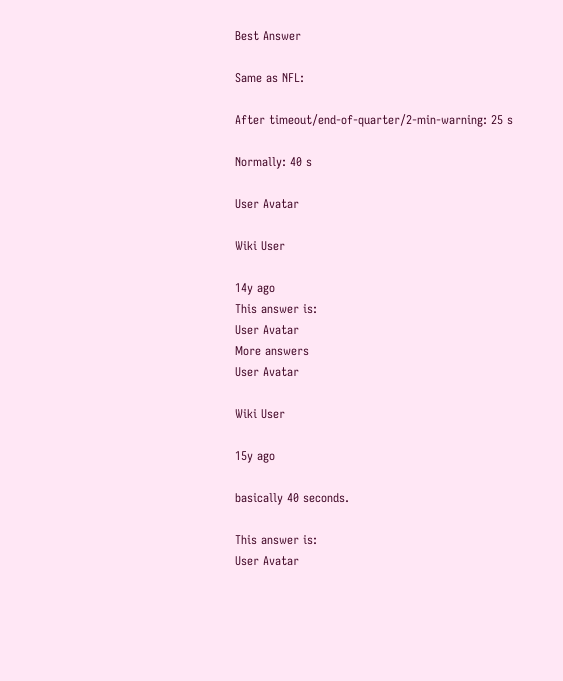Best Answer

Same as NFL:

After timeout/end-of-quarter/2-min-warning: 25 s

Normally: 40 s

User Avatar

Wiki User

14y ago
This answer is:
User Avatar
More answers
User Avatar

Wiki User

15y ago

basically 40 seconds.

This answer is:
User Avatar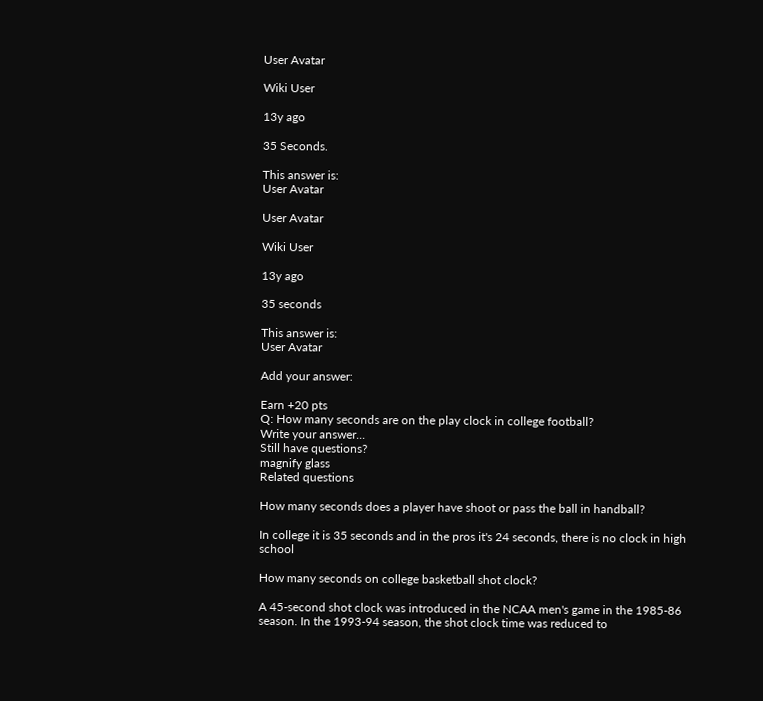User Avatar

Wiki User

13y ago

35 Seconds.

This answer is:
User Avatar

User Avatar

Wiki User

13y ago

35 seconds

This answer is:
User Avatar

Add your answer:

Earn +20 pts
Q: How many seconds are on the play clock in college football?
Write your answer...
Still have questions?
magnify glass
Related questions

How many seconds does a player have shoot or pass the ball in handball?

In college it is 35 seconds and in the pros it's 24 seconds, there is no clock in high school

How many seconds on college basketball shot clock?

A 45-second shot clock was introduced in the NCAA men's game in the 1985-86 season. In the 1993-94 season, the shot clock time was reduced to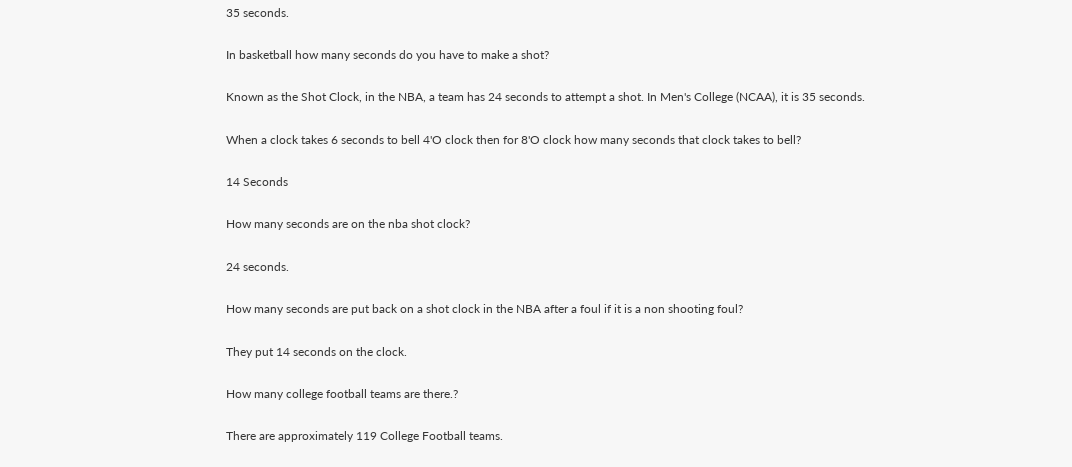35 seconds.

In basketball how many seconds do you have to make a shot?

Known as the Shot Clock, in the NBA, a team has 24 seconds to attempt a shot. In Men's College (NCAA), it is 35 seconds.

When a clock takes 6 seconds to bell 4'O clock then for 8'O clock how many seconds that clock takes to bell?

14 Seconds

How many seconds are on the nba shot clock?

24 seconds.

How many seconds are put back on a shot clock in the NBA after a foul if it is a non shooting foul?

They put 14 seconds on the clock.

How many college football teams are there.?

There are approximately 119 College Football teams.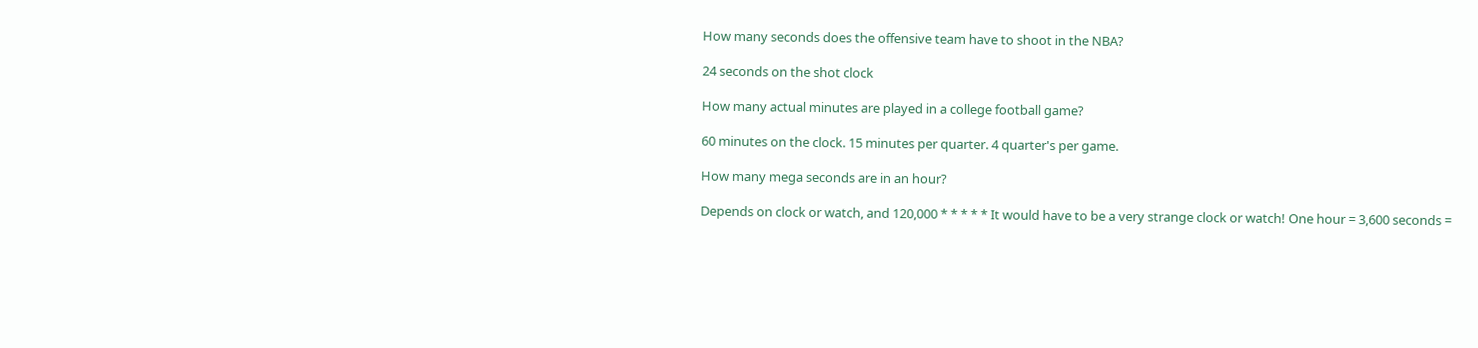How many seconds does the offensive team have to shoot in the NBA?

24 seconds on the shot clock

How many actual minutes are played in a college football game?

60 minutes on the clock. 15 minutes per quarter. 4 quarter's per game.

How many mega seconds are in an hour?

Depends on clock or watch, and 120,000 * * * * * It would have to be a very strange clock or watch! One hour = 3,600 seconds =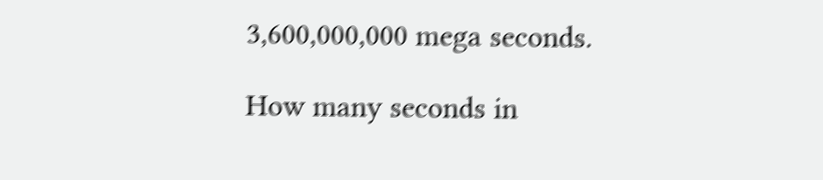3,600,000,000 mega seconds.

How many seconds in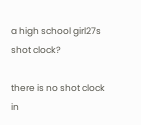a high school girl27s shot clock?

there is no shot clock in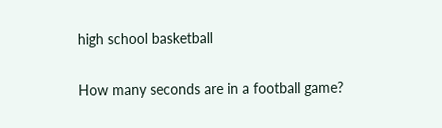high school basketball

How many seconds are in a football game?